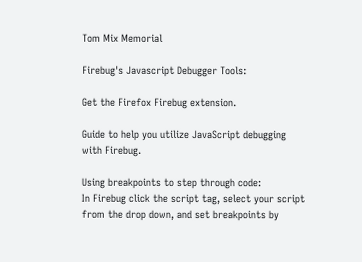Tom Mix Memorial

Firebug's Javascript Debugger Tools:

Get the Firefox Firebug extension.

Guide to help you utilize JavaScript debugging with Firebug.

Using breakpoints to step through code:
In Firebug click the script tag, select your script from the drop down, and set breakpoints by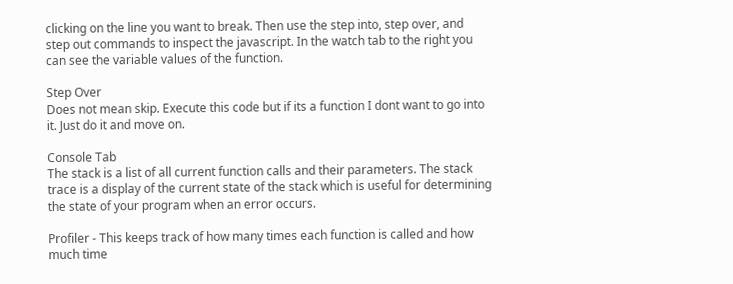clicking on the line you want to break. Then use the step into, step over, and step out commands to inspect the javascript. In the watch tab to the right you can see the variable values of the function.

Step Over
Does not mean skip. Execute this code but if its a function I dont want to go into it. Just do it and move on.

Console Tab
The stack is a list of all current function calls and their parameters. The stack trace is a display of the current state of the stack which is useful for determining the state of your program when an error occurs.

Profiler - This keeps track of how many times each function is called and how much time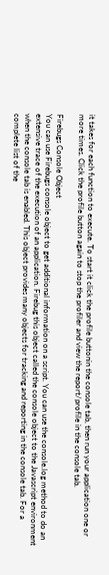it takes for each function to execute. To start it click the profile buttonin the console tab, then run your application one or more times. Click the profile button again to stop the profiler and view the report/profile in the console tab.

Firebugs Console Object
You can use Firebugs console object to get additional information on a script. You can use the console.log method to do an extensive trace of the execution of an application. Firebug this object called the console object to the Javascript environment when the console tab is enabled. This object provides many objects for tracking and reporting in the console tab. For a complete list of the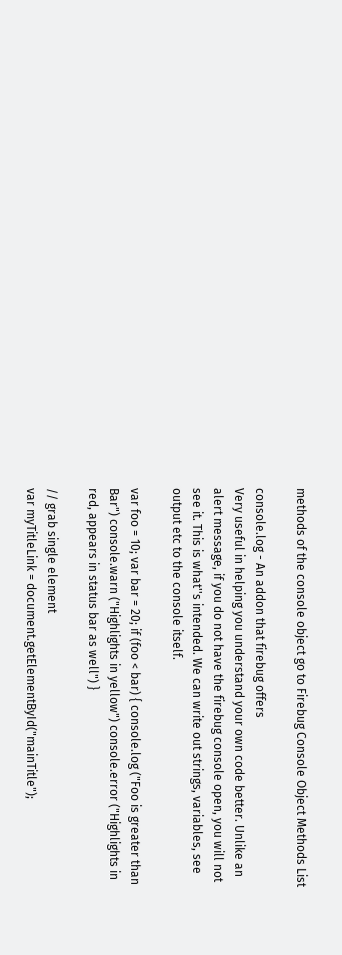methods of the console object go to Firebug Console Object Methods List

console.log - An addon that firebug offers
Very useful in helping you understand your own code better. Unlike an alert message, if you do not have the firebug console open, you will not see it. This is what''s intended. We can write out strings, variables, see output etc to the console itself.

var foo = 10; var bar = 20; if (foo < bar) { console.log ("Foo is greater than Bar") console.warn ("Highlights in yellow") console.error ("Highlights in red, appears in status bar as well") }

// grab single element
var myTitleLink = document.getElementById("mainTitle");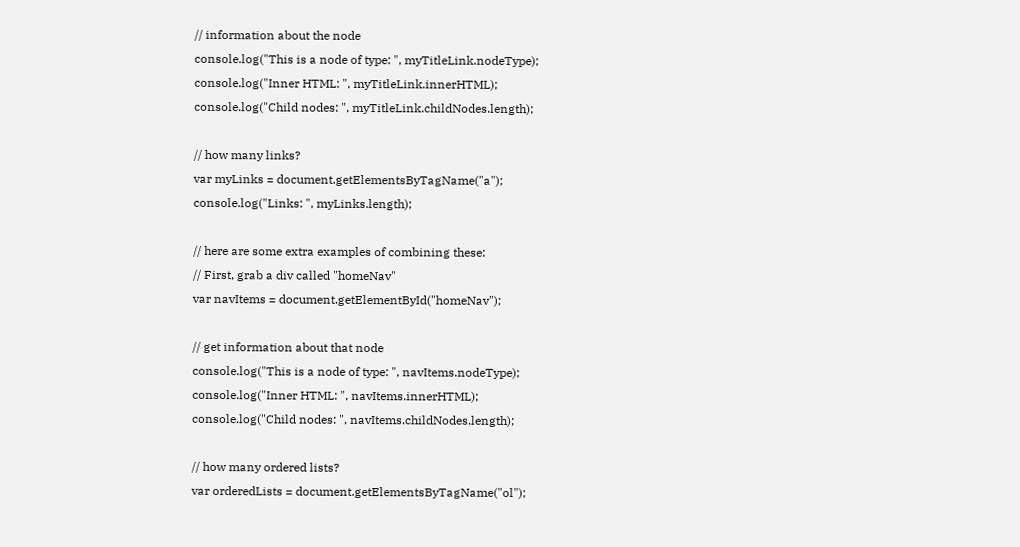// information about the node
console.log("This is a node of type: ", myTitleLink.nodeType);
console.log("Inner HTML: ", myTitleLink.innerHTML);
console.log("Child nodes: ", myTitleLink.childNodes.length);

// how many links?
var myLinks = document.getElementsByTagName("a");
console.log("Links: ", myLinks.length);

// here are some extra examples of combining these:
// First, grab a div called "homeNav"
var navItems = document.getElementById("homeNav");

// get information about that node
console.log("This is a node of type: ", navItems.nodeType);
console.log("Inner HTML: ", navItems.innerHTML);
console.log("Child nodes: ", navItems.childNodes.length);

// how many ordered lists?
var orderedLists = document.getElementsByTagName("ol");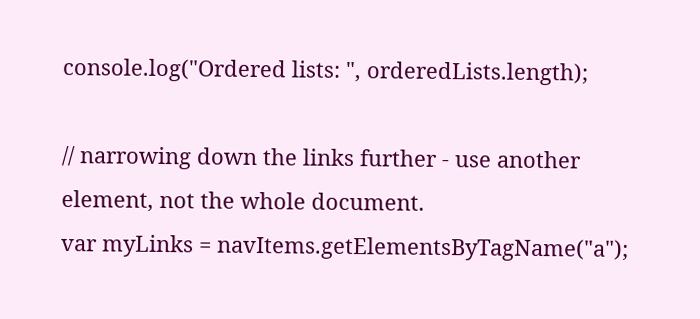console.log("Ordered lists: ", orderedLists.length);

// narrowing down the links further - use another element, not the whole document.
var myLinks = navItems.getElementsByTagName("a");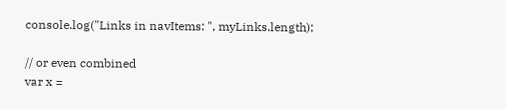console.log("Links in navItems: ", myLinks.length);

// or even combined
var x =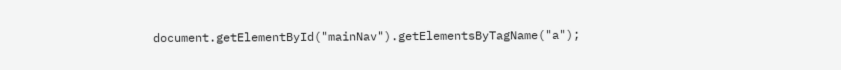document.getElementById("mainNav").getElementsByTagName("a");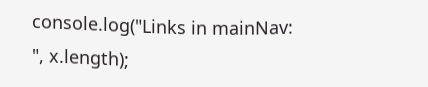console.log("Links in mainNav: ", x.length);